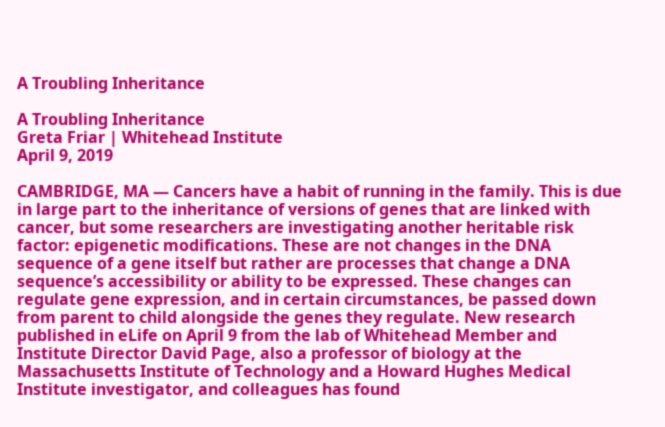A Troubling Inheritance

A Troubling Inheritance
Greta Friar | Whitehead Institute
April 9, 2019

CAMBRIDGE, MA — Cancers have a habit of running in the family. This is due in large part to the inheritance of versions of genes that are linked with cancer, but some researchers are investigating another heritable risk factor: epigenetic modifications. These are not changes in the DNA sequence of a gene itself but rather are processes that change a DNA sequence’s accessibility or ability to be expressed. These changes can regulate gene expression, and in certain circumstances, be passed down from parent to child alongside the genes they regulate. New research published in eLife on April 9 from the lab of Whitehead Member and Institute Director David Page, also a professor of biology at the Massachusetts Institute of Technology and a Howard Hughes Medical Institute investigator, and colleagues has found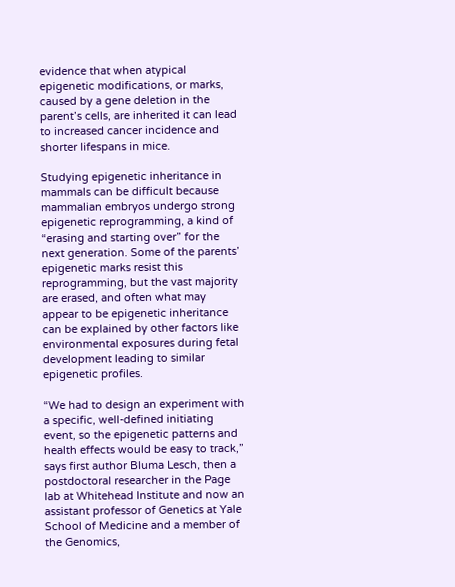evidence that when atypical epigenetic modifications, or marks, caused by a gene deletion in the parent’s cells, are inherited it can lead to increased cancer incidence and shorter lifespans in mice.

Studying epigenetic inheritance in mammals can be difficult because mammalian embryos undergo strong epigenetic reprogramming, a kind of “erasing and starting over” for the next generation. Some of the parents’ epigenetic marks resist this reprogramming, but the vast majority are erased, and often what may appear to be epigenetic inheritance can be explained by other factors like environmental exposures during fetal development leading to similar epigenetic profiles.

“We had to design an experiment with a specific, well-defined initiating event, so the epigenetic patterns and health effects would be easy to track,” says first author Bluma Lesch, then a postdoctoral researcher in the Page lab at Whitehead Institute and now an assistant professor of Genetics at Yale School of Medicine and a member of the Genomics,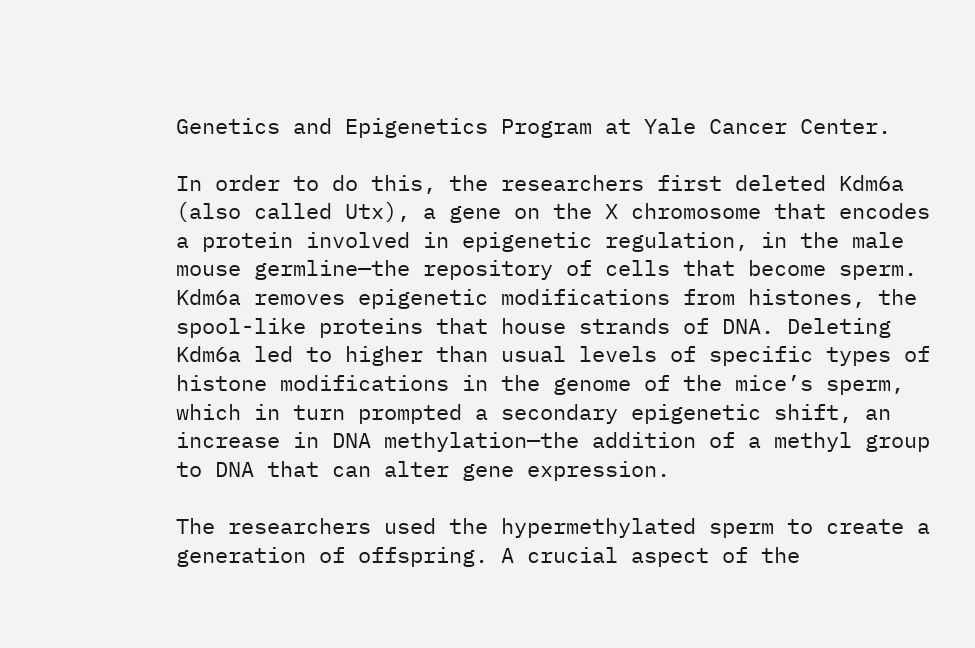Genetics and Epigenetics Program at Yale Cancer Center.

In order to do this, the researchers first deleted Kdm6a (also called Utx), a gene on the X chromosome that encodes a protein involved in epigenetic regulation, in the male mouse germline—the repository of cells that become sperm. Kdm6a removes epigenetic modifications from histones, the spool-like proteins that house strands of DNA. Deleting Kdm6a led to higher than usual levels of specific types of histone modifications in the genome of the mice’s sperm, which in turn prompted a secondary epigenetic shift, an increase in DNA methylation—the addition of a methyl group to DNA that can alter gene expression.

The researchers used the hypermethylated sperm to create a generation of offspring. A crucial aspect of the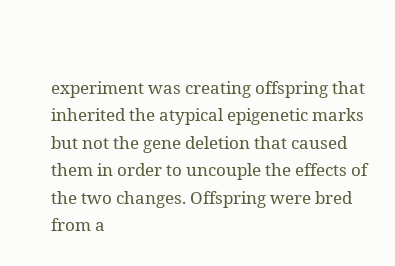experiment was creating offspring that inherited the atypical epigenetic marks but not the gene deletion that caused them in order to uncouple the effects of the two changes. Offspring were bred from a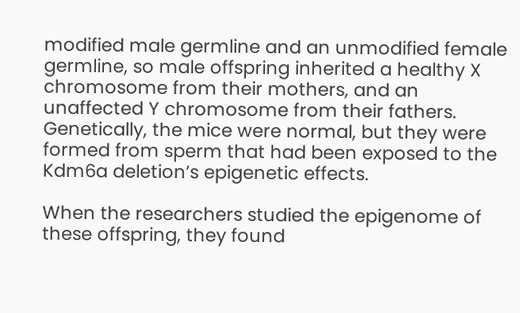modified male germline and an unmodified female germline, so male offspring inherited a healthy X chromosome from their mothers, and an unaffected Y chromosome from their fathers. Genetically, the mice were normal, but they were formed from sperm that had been exposed to the Kdm6a deletion’s epigenetic effects.

When the researchers studied the epigenome of these offspring, they found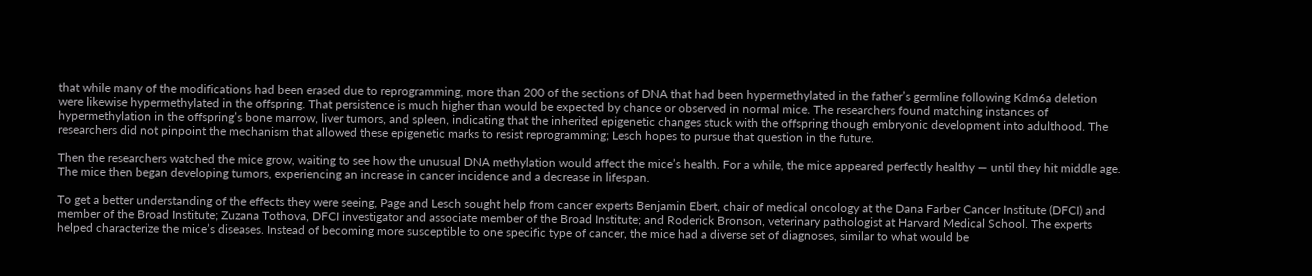that while many of the modifications had been erased due to reprogramming, more than 200 of the sections of DNA that had been hypermethylated in the father’s germline following Kdm6a deletion were likewise hypermethylated in the offspring. That persistence is much higher than would be expected by chance or observed in normal mice. The researchers found matching instances of hypermethylation in the offspring’s bone marrow, liver tumors, and spleen, indicating that the inherited epigenetic changes stuck with the offspring though embryonic development into adulthood. The researchers did not pinpoint the mechanism that allowed these epigenetic marks to resist reprogramming; Lesch hopes to pursue that question in the future.

Then the researchers watched the mice grow, waiting to see how the unusual DNA methylation would affect the mice’s health. For a while, the mice appeared perfectly healthy — until they hit middle age. The mice then began developing tumors, experiencing an increase in cancer incidence and a decrease in lifespan.

To get a better understanding of the effects they were seeing, Page and Lesch sought help from cancer experts Benjamin Ebert, chair of medical oncology at the Dana Farber Cancer Institute (DFCI) and member of the Broad Institute; Zuzana Tothova, DFCI investigator and associate member of the Broad Institute; and Roderick Bronson, veterinary pathologist at Harvard Medical School. The experts helped characterize the mice’s diseases. Instead of becoming more susceptible to one specific type of cancer, the mice had a diverse set of diagnoses, similar to what would be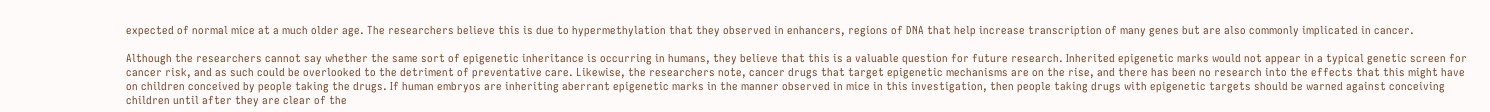expected of normal mice at a much older age. The researchers believe this is due to hypermethylation that they observed in enhancers, regions of DNA that help increase transcription of many genes but are also commonly implicated in cancer.

Although the researchers cannot say whether the same sort of epigenetic inheritance is occurring in humans, they believe that this is a valuable question for future research. Inherited epigenetic marks would not appear in a typical genetic screen for cancer risk, and as such could be overlooked to the detriment of preventative care. Likewise, the researchers note, cancer drugs that target epigenetic mechanisms are on the rise, and there has been no research into the effects that this might have on children conceived by people taking the drugs. If human embryos are inheriting aberrant epigenetic marks in the manner observed in mice in this investigation, then people taking drugs with epigenetic targets should be warned against conceiving children until after they are clear of the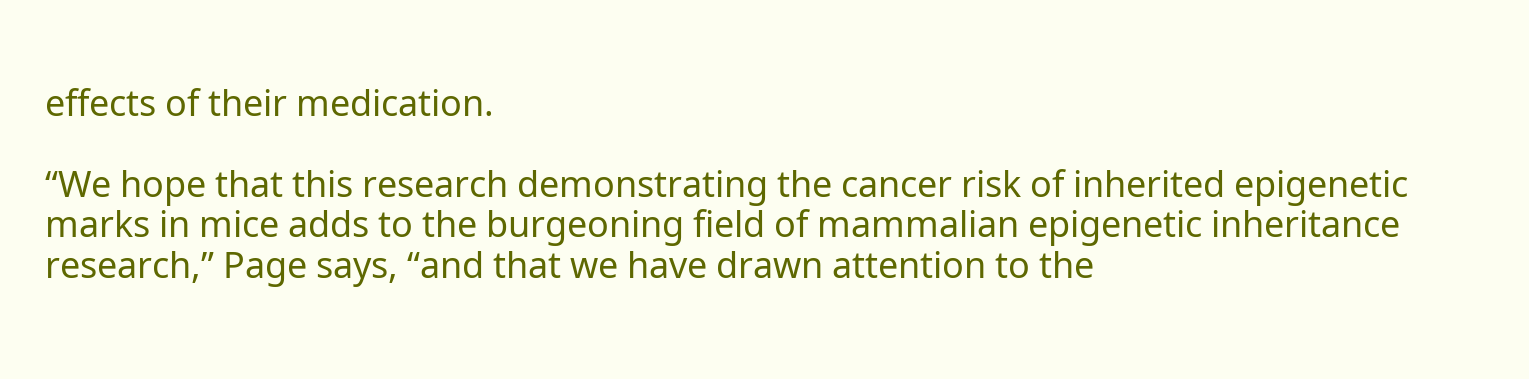effects of their medication.

“We hope that this research demonstrating the cancer risk of inherited epigenetic marks in mice adds to the burgeoning field of mammalian epigenetic inheritance research,” Page says, “and that we have drawn attention to the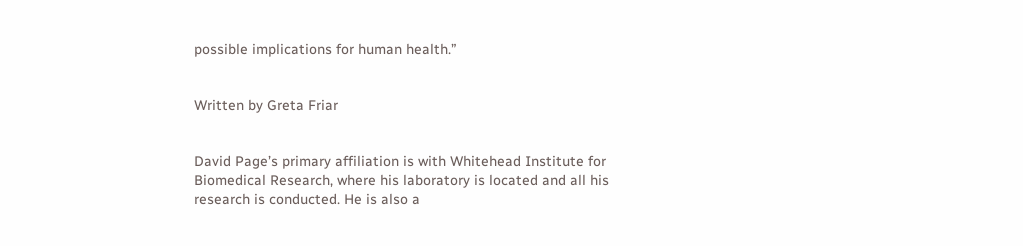possible implications for human health.”


Written by Greta Friar


David Page’s primary affiliation is with Whitehead Institute for Biomedical Research, where his laboratory is located and all his research is conducted. He is also a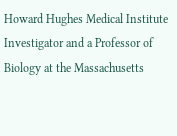Howard Hughes Medical Institute Investigator and a Professor of Biology at the Massachusetts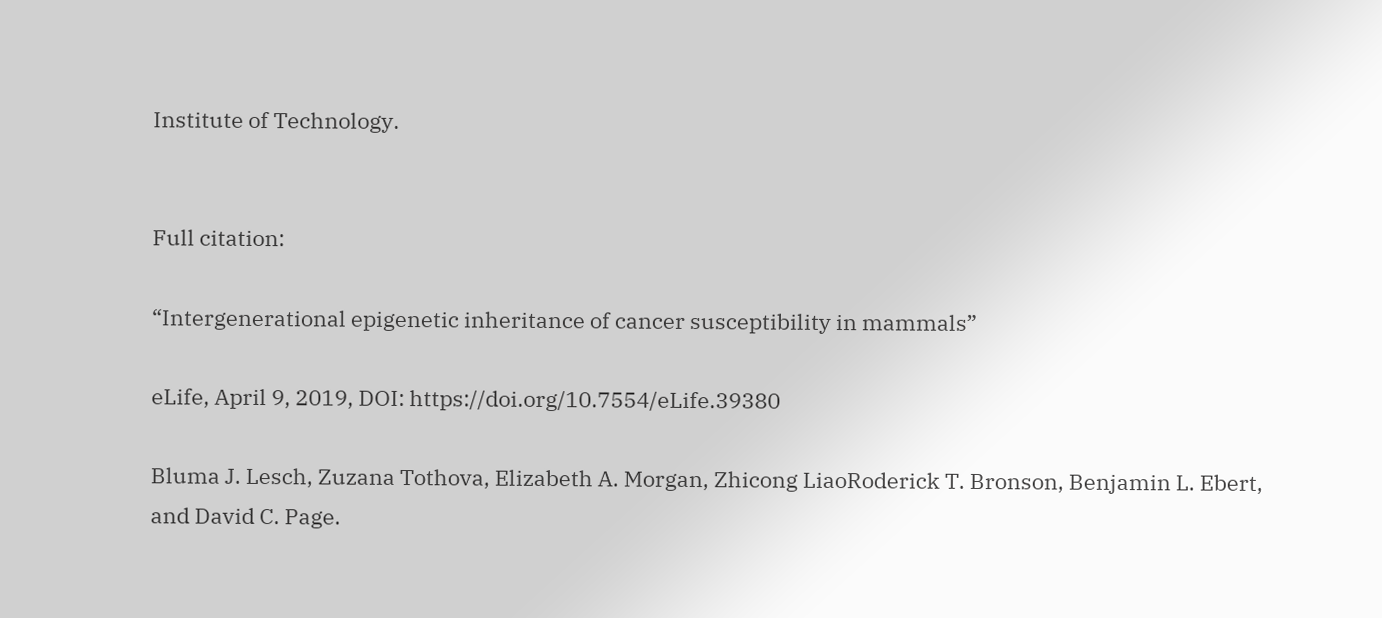Institute of Technology.


Full citation:

“Intergenerational epigenetic inheritance of cancer susceptibility in mammals”

eLife, April 9, 2019, DOI: https://doi.org/10.7554/eLife.39380

Bluma J. Lesch, Zuzana Tothova, Elizabeth A. Morgan, Zhicong LiaoRoderick T. Bronson, Benjamin L. Ebert, and David C. Page.